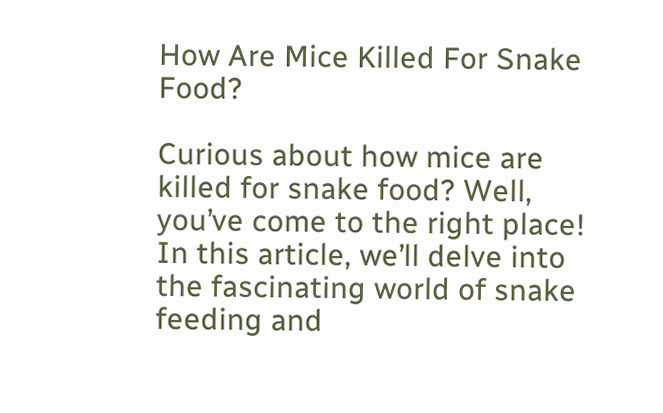How Are Mice Killed For Snake Food?

Curious about how mice are killed for snake food? Well, you’ve come to the right place! In this article, we’ll delve into the fascinating world of snake feeding and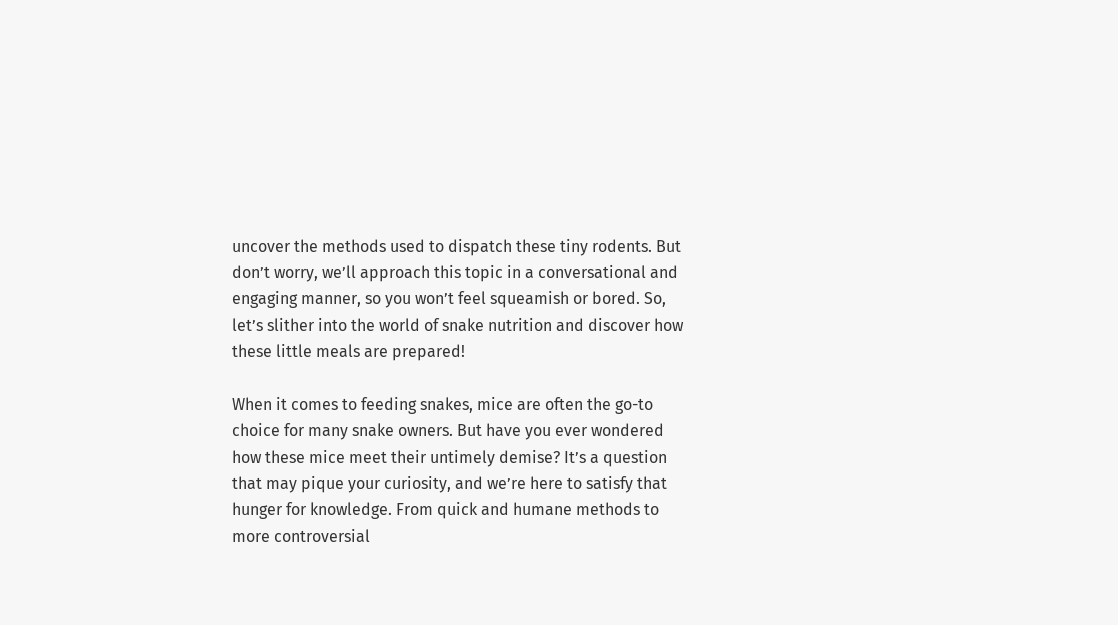uncover the methods used to dispatch these tiny rodents. But don’t worry, we’ll approach this topic in a conversational and engaging manner, so you won’t feel squeamish or bored. So, let’s slither into the world of snake nutrition and discover how these little meals are prepared!

When it comes to feeding snakes, mice are often the go-to choice for many snake owners. But have you ever wondered how these mice meet their untimely demise? It’s a question that may pique your curiosity, and we’re here to satisfy that hunger for knowledge. From quick and humane methods to more controversial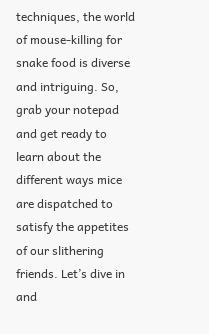techniques, the world of mouse-killing for snake food is diverse and intriguing. So, grab your notepad and get ready to learn about the different ways mice are dispatched to satisfy the appetites of our slithering friends. Let’s dive in and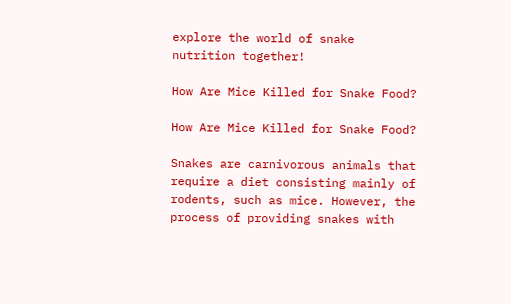explore the world of snake nutrition together!

How Are Mice Killed for Snake Food?

How Are Mice Killed for Snake Food?

Snakes are carnivorous animals that require a diet consisting mainly of rodents, such as mice. However, the process of providing snakes with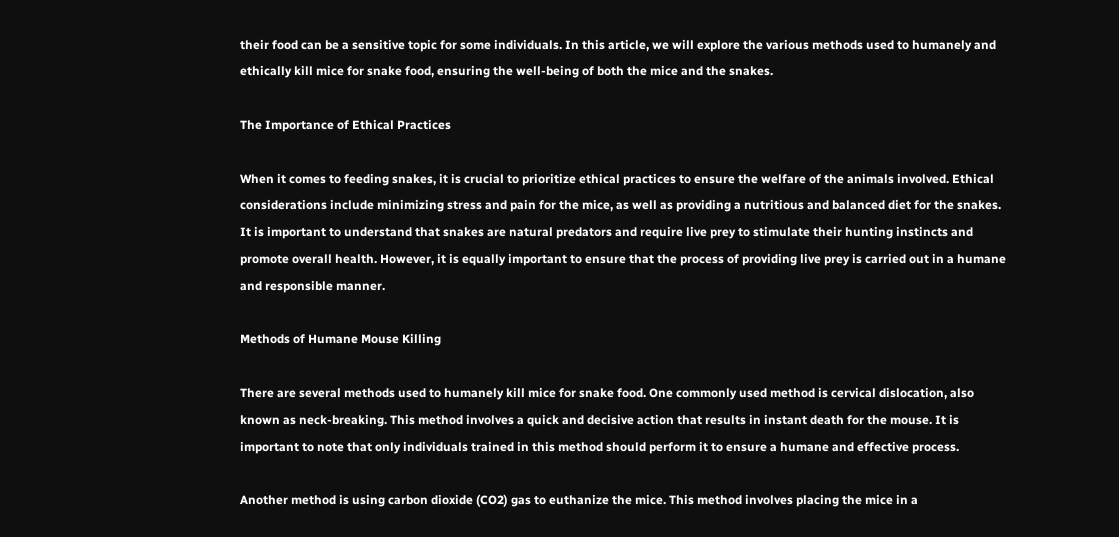their food can be a sensitive topic for some individuals. In this article, we will explore the various methods used to humanely and ethically kill mice for snake food, ensuring the well-being of both the mice and the snakes.

The Importance of Ethical Practices

When it comes to feeding snakes, it is crucial to prioritize ethical practices to ensure the welfare of the animals involved. Ethical considerations include minimizing stress and pain for the mice, as well as providing a nutritious and balanced diet for the snakes. It is important to understand that snakes are natural predators and require live prey to stimulate their hunting instincts and promote overall health. However, it is equally important to ensure that the process of providing live prey is carried out in a humane and responsible manner.

Methods of Humane Mouse Killing

There are several methods used to humanely kill mice for snake food. One commonly used method is cervical dislocation, also known as neck-breaking. This method involves a quick and decisive action that results in instant death for the mouse. It is important to note that only individuals trained in this method should perform it to ensure a humane and effective process.

Another method is using carbon dioxide (CO2) gas to euthanize the mice. This method involves placing the mice in a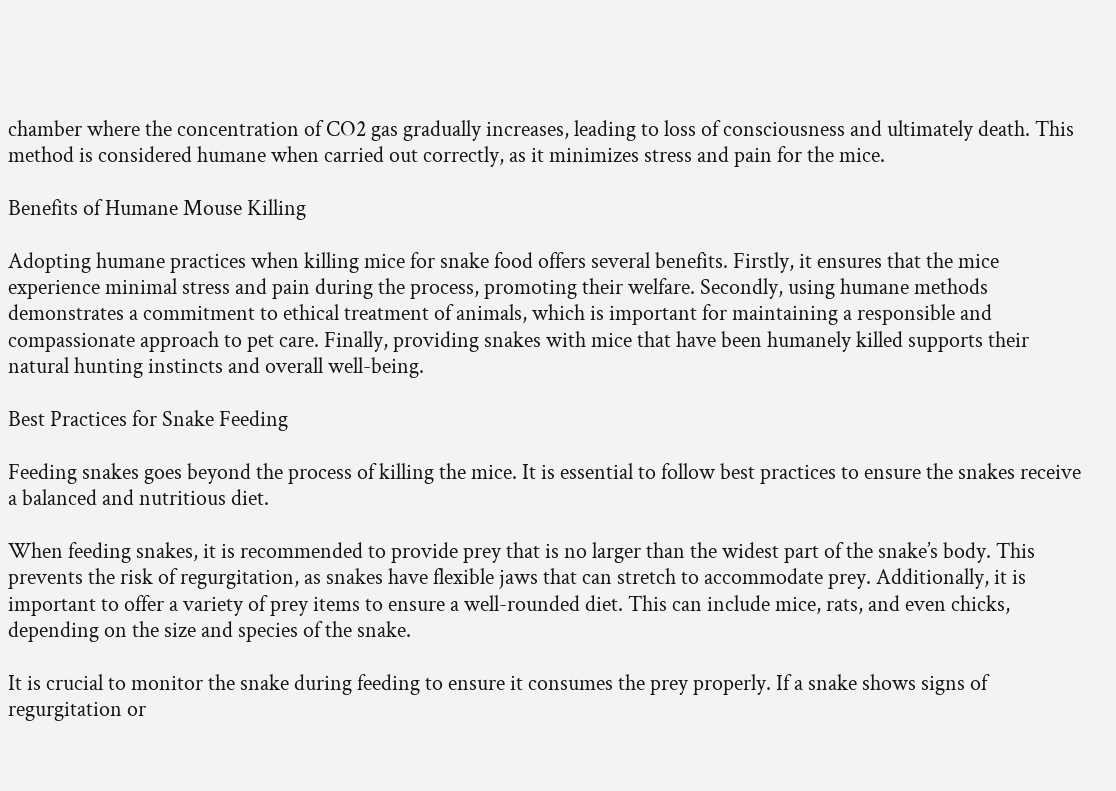chamber where the concentration of CO2 gas gradually increases, leading to loss of consciousness and ultimately death. This method is considered humane when carried out correctly, as it minimizes stress and pain for the mice.

Benefits of Humane Mouse Killing

Adopting humane practices when killing mice for snake food offers several benefits. Firstly, it ensures that the mice experience minimal stress and pain during the process, promoting their welfare. Secondly, using humane methods demonstrates a commitment to ethical treatment of animals, which is important for maintaining a responsible and compassionate approach to pet care. Finally, providing snakes with mice that have been humanely killed supports their natural hunting instincts and overall well-being.

Best Practices for Snake Feeding

Feeding snakes goes beyond the process of killing the mice. It is essential to follow best practices to ensure the snakes receive a balanced and nutritious diet.

When feeding snakes, it is recommended to provide prey that is no larger than the widest part of the snake’s body. This prevents the risk of regurgitation, as snakes have flexible jaws that can stretch to accommodate prey. Additionally, it is important to offer a variety of prey items to ensure a well-rounded diet. This can include mice, rats, and even chicks, depending on the size and species of the snake.

It is crucial to monitor the snake during feeding to ensure it consumes the prey properly. If a snake shows signs of regurgitation or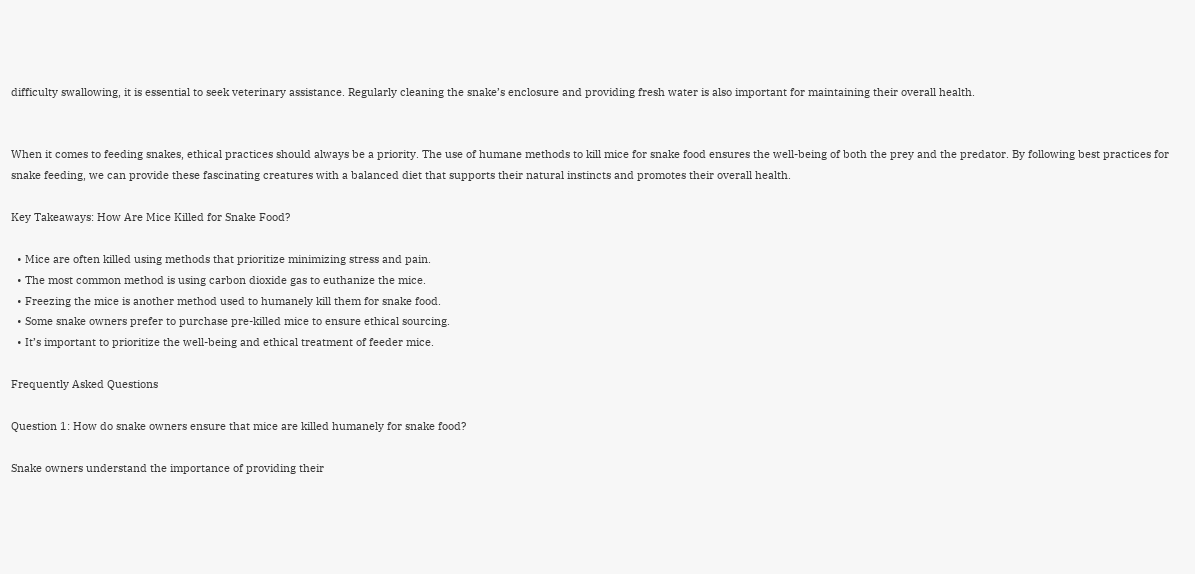difficulty swallowing, it is essential to seek veterinary assistance. Regularly cleaning the snake’s enclosure and providing fresh water is also important for maintaining their overall health.


When it comes to feeding snakes, ethical practices should always be a priority. The use of humane methods to kill mice for snake food ensures the well-being of both the prey and the predator. By following best practices for snake feeding, we can provide these fascinating creatures with a balanced diet that supports their natural instincts and promotes their overall health.

Key Takeaways: How Are Mice Killed for Snake Food?

  • Mice are often killed using methods that prioritize minimizing stress and pain.
  • The most common method is using carbon dioxide gas to euthanize the mice.
  • Freezing the mice is another method used to humanely kill them for snake food.
  • Some snake owners prefer to purchase pre-killed mice to ensure ethical sourcing.
  • It’s important to prioritize the well-being and ethical treatment of feeder mice.

Frequently Asked Questions

Question 1: How do snake owners ensure that mice are killed humanely for snake food?

Snake owners understand the importance of providing their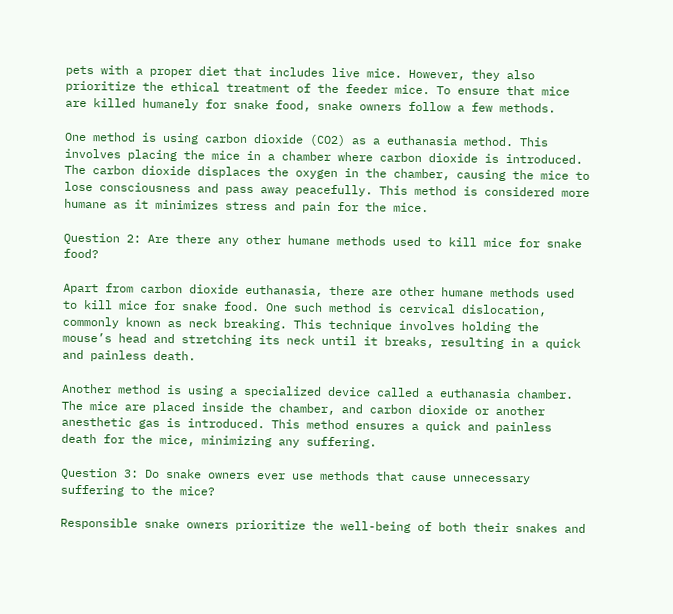pets with a proper diet that includes live mice. However, they also prioritize the ethical treatment of the feeder mice. To ensure that mice are killed humanely for snake food, snake owners follow a few methods.

One method is using carbon dioxide (CO2) as a euthanasia method. This involves placing the mice in a chamber where carbon dioxide is introduced. The carbon dioxide displaces the oxygen in the chamber, causing the mice to lose consciousness and pass away peacefully. This method is considered more humane as it minimizes stress and pain for the mice.

Question 2: Are there any other humane methods used to kill mice for snake food?

Apart from carbon dioxide euthanasia, there are other humane methods used to kill mice for snake food. One such method is cervical dislocation, commonly known as neck breaking. This technique involves holding the mouse’s head and stretching its neck until it breaks, resulting in a quick and painless death.

Another method is using a specialized device called a euthanasia chamber. The mice are placed inside the chamber, and carbon dioxide or another anesthetic gas is introduced. This method ensures a quick and painless death for the mice, minimizing any suffering.

Question 3: Do snake owners ever use methods that cause unnecessary suffering to the mice?

Responsible snake owners prioritize the well-being of both their snakes and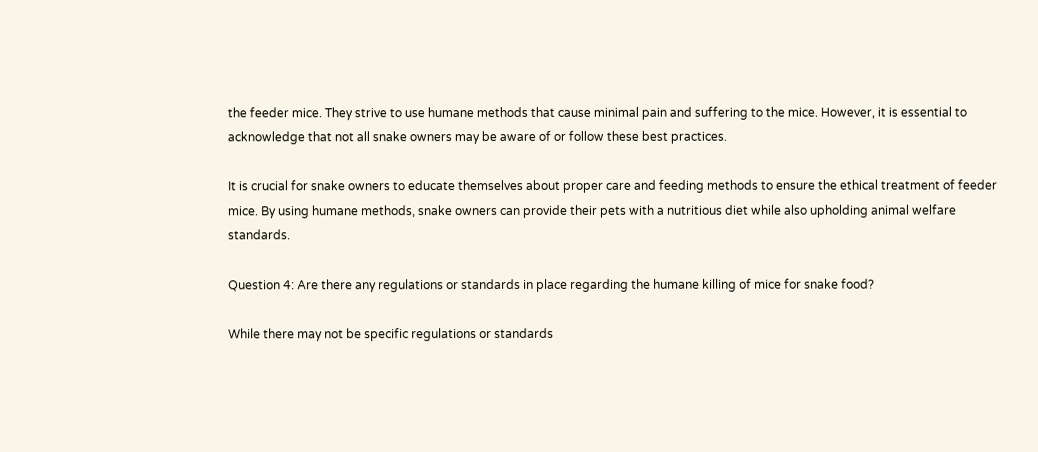the feeder mice. They strive to use humane methods that cause minimal pain and suffering to the mice. However, it is essential to acknowledge that not all snake owners may be aware of or follow these best practices.

It is crucial for snake owners to educate themselves about proper care and feeding methods to ensure the ethical treatment of feeder mice. By using humane methods, snake owners can provide their pets with a nutritious diet while also upholding animal welfare standards.

Question 4: Are there any regulations or standards in place regarding the humane killing of mice for snake food?

While there may not be specific regulations or standards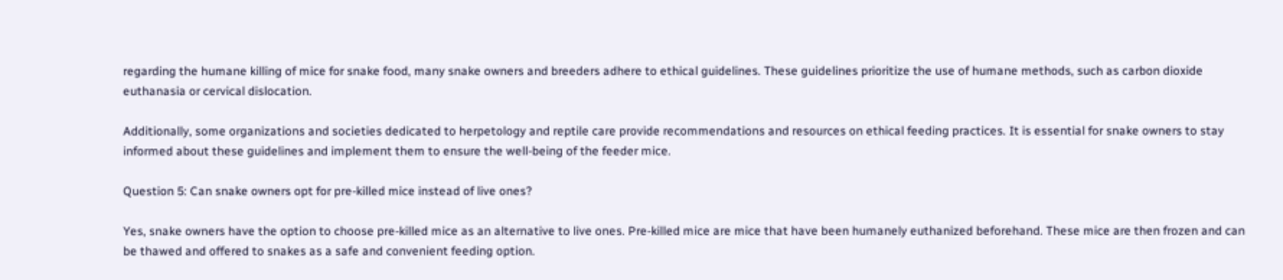regarding the humane killing of mice for snake food, many snake owners and breeders adhere to ethical guidelines. These guidelines prioritize the use of humane methods, such as carbon dioxide euthanasia or cervical dislocation.

Additionally, some organizations and societies dedicated to herpetology and reptile care provide recommendations and resources on ethical feeding practices. It is essential for snake owners to stay informed about these guidelines and implement them to ensure the well-being of the feeder mice.

Question 5: Can snake owners opt for pre-killed mice instead of live ones?

Yes, snake owners have the option to choose pre-killed mice as an alternative to live ones. Pre-killed mice are mice that have been humanely euthanized beforehand. These mice are then frozen and can be thawed and offered to snakes as a safe and convenient feeding option.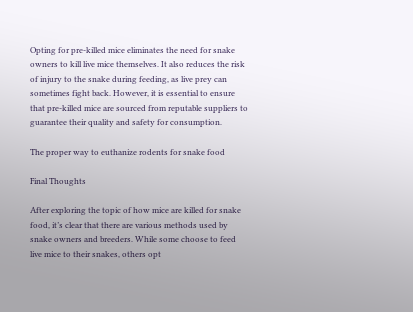Opting for pre-killed mice eliminates the need for snake owners to kill live mice themselves. It also reduces the risk of injury to the snake during feeding, as live prey can sometimes fight back. However, it is essential to ensure that pre-killed mice are sourced from reputable suppliers to guarantee their quality and safety for consumption.

The proper way to euthanize rodents for snake food

Final Thoughts

After exploring the topic of how mice are killed for snake food, it’s clear that there are various methods used by snake owners and breeders. While some choose to feed live mice to their snakes, others opt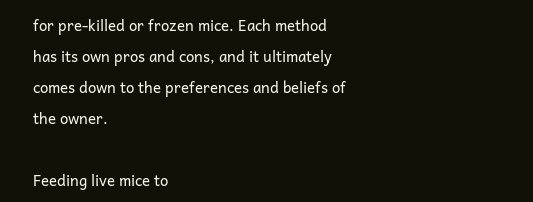for pre-killed or frozen mice. Each method has its own pros and cons, and it ultimately comes down to the preferences and beliefs of the owner.

Feeding live mice to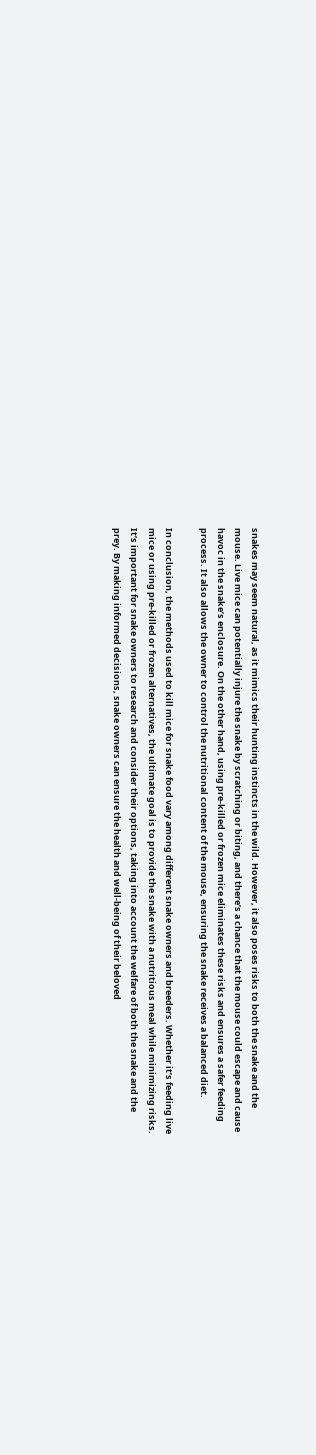snakes may seem natural, as it mimics their hunting instincts in the wild. However, it also poses risks to both the snake and the mouse. Live mice can potentially injure the snake by scratching or biting, and there’s a chance that the mouse could escape and cause havoc in the snake’s enclosure. On the other hand, using pre-killed or frozen mice eliminates these risks and ensures a safer feeding process. It also allows the owner to control the nutritional content of the mouse, ensuring the snake receives a balanced diet.

In conclusion, the methods used to kill mice for snake food vary among different snake owners and breeders. Whether it’s feeding live mice or using pre-killed or frozen alternatives, the ultimate goal is to provide the snake with a nutritious meal while minimizing risks. It’s important for snake owners to research and consider their options, taking into account the welfare of both the snake and the prey. By making informed decisions, snake owners can ensure the health and well-being of their beloved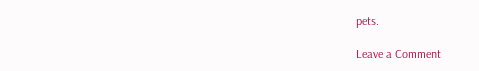pets.

Leave a Comment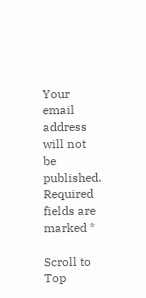Your email address will not be published. Required fields are marked *

Scroll to Top